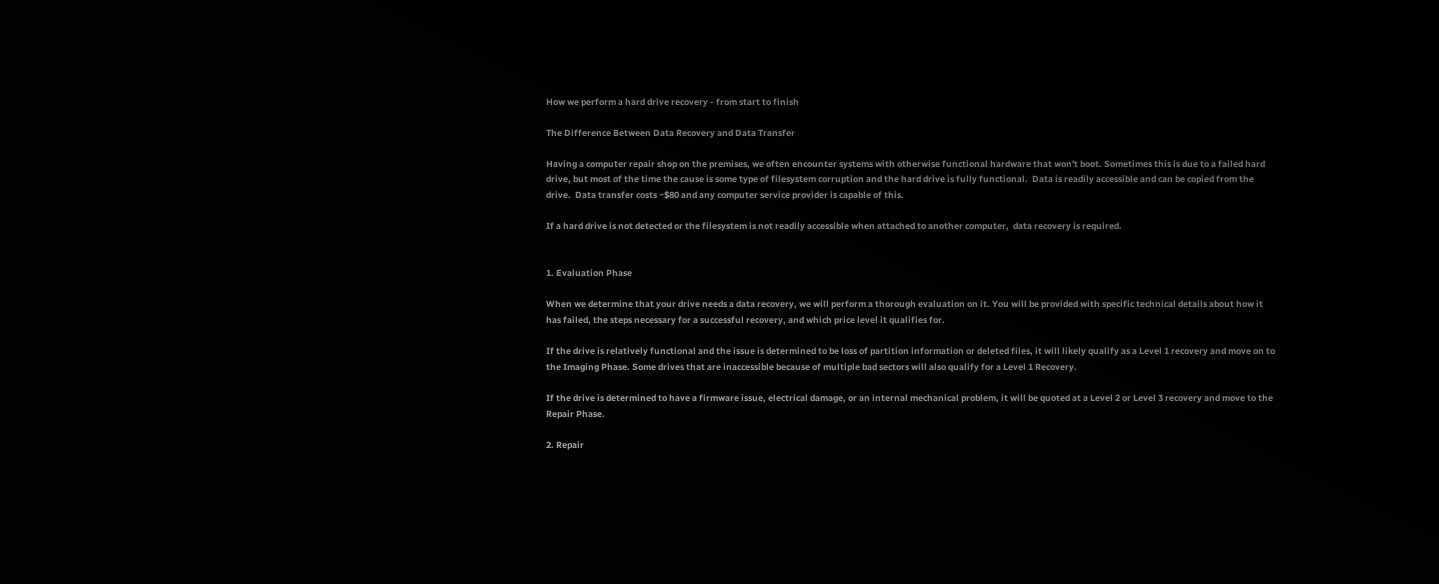How we perform a hard drive recovery - from start to finish

The Difference Between Data Recovery and Data Transfer

Having a computer repair shop on the premises, we often encounter systems with otherwise functional hardware that won't boot. Sometimes this is due to a failed hard drive, but most of the time the cause is some type of filesystem corruption and the hard drive is fully functional.  Data is readily accessible and can be copied from the drive.  Data transfer costs ~$80 and any computer service provider is capable of this.

If a hard drive is not detected or the filesystem is not readily accessible when attached to another computer,  data recovery is required.


1. Evaluation Phase

When we determine that your drive needs a data recovery, we will perform a thorough evaluation on it. You will be provided with specific technical details about how it has failed, the steps necessary for a successful recovery, and which price level it qualifies for.

If the drive is relatively functional and the issue is determined to be loss of partition information or deleted files, it will likely qualify as a Level 1 recovery and move on to the Imaging Phase. Some drives that are inaccessible because of multiple bad sectors will also qualify for a Level 1 Recovery.

If the drive is determined to have a firmware issue, electrical damage, or an internal mechanical problem, it will be quoted at a Level 2 or Level 3 recovery and move to the Repair Phase.

2. Repair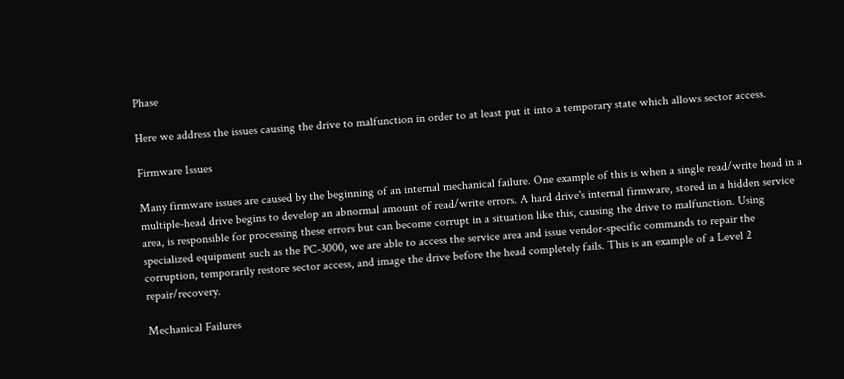Phase

Here we address the issues causing the drive to malfunction in order to at least put it into a temporary state which allows sector access.

Firmware Issues

Many firmware issues are caused by the beginning of an internal mechanical failure. One example of this is when a single read/write head in a multiple-head drive begins to develop an abnormal amount of read/write errors. A hard drive's internal firmware, stored in a hidden service area, is responsible for processing these errors but can become corrupt in a situation like this, causing the drive to malfunction. Using specialized equipment such as the PC-3000, we are able to access the service area and issue vendor-specific commands to repair the corruption, temporarily restore sector access, and image the drive before the head completely fails. This is an example of a Level 2 repair/recovery.

Mechanical Failures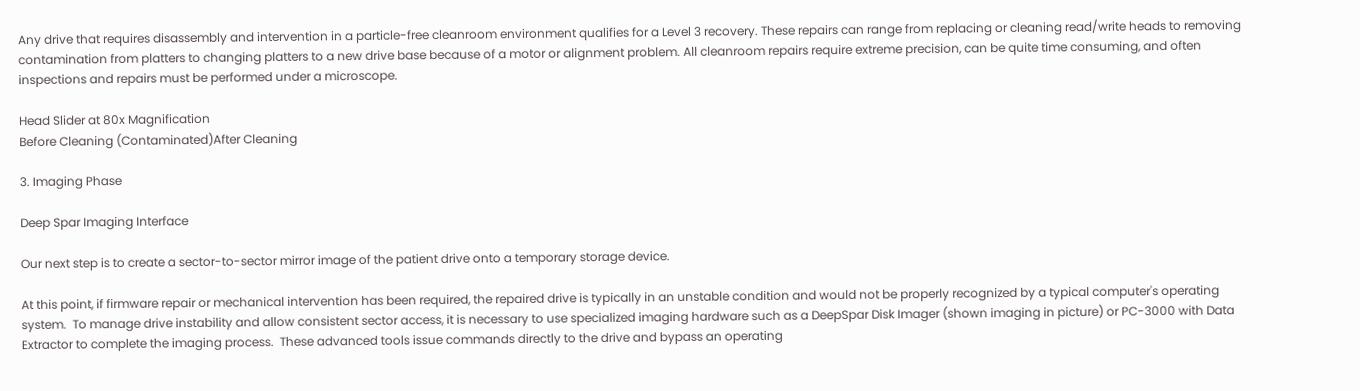Any drive that requires disassembly and intervention in a particle-free cleanroom environment qualifies for a Level 3 recovery. These repairs can range from replacing or cleaning read/write heads to removing contamination from platters to changing platters to a new drive base because of a motor or alignment problem. All cleanroom repairs require extreme precision, can be quite time consuming, and often inspections and repairs must be performed under a microscope.

Head Slider at 80x Magnification
Before Cleaning (Contaminated)After Cleaning

3. Imaging Phase

Deep Spar Imaging Interface

Our next step is to create a sector-to-sector mirror image of the patient drive onto a temporary storage device.

At this point, if firmware repair or mechanical intervention has been required, the repaired drive is typically in an unstable condition and would not be properly recognized by a typical computer's operating system.  To manage drive instability and allow consistent sector access, it is necessary to use specialized imaging hardware such as a DeepSpar Disk Imager (shown imaging in picture) or PC-3000 with Data Extractor to complete the imaging process.  These advanced tools issue commands directly to the drive and bypass an operating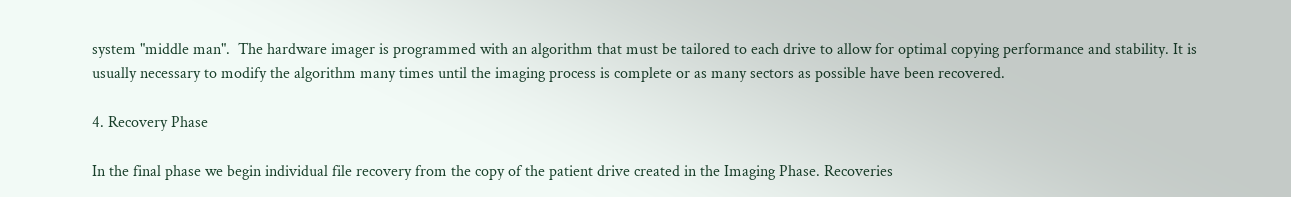system "middle man".  The hardware imager is programmed with an algorithm that must be tailored to each drive to allow for optimal copying performance and stability. It is usually necessary to modify the algorithm many times until the imaging process is complete or as many sectors as possible have been recovered.

4. Recovery Phase

In the final phase we begin individual file recovery from the copy of the patient drive created in the Imaging Phase. Recoveries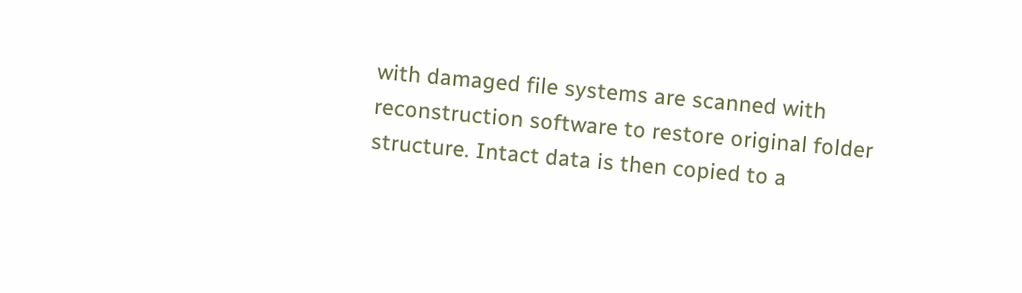with damaged file systems are scanned with reconstruction software to restore original folder structure. Intact data is then copied to a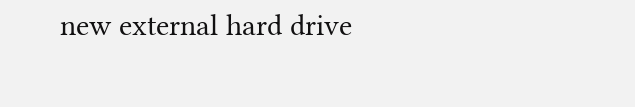new external hard drive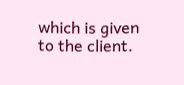which is given to the client.